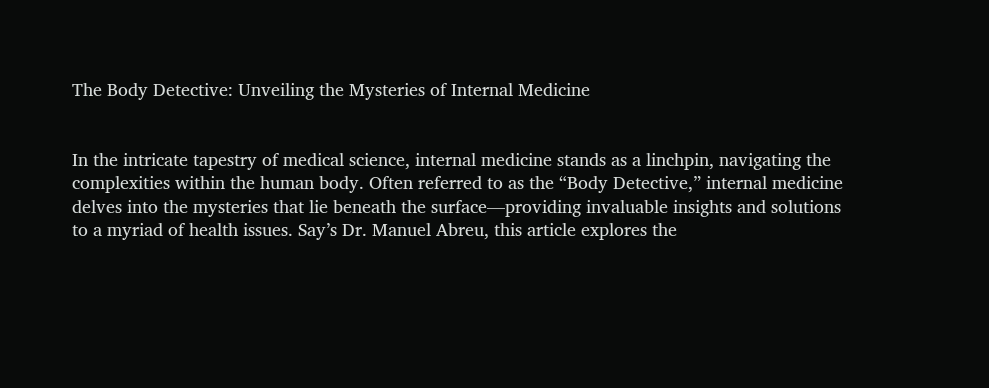The Body Detective: Unveiling the Mysteries of Internal Medicine


In the intricate tapestry of medical science, internal medicine stands as a linchpin, navigating the complexities within the human body. Often referred to as the “Body Detective,” internal medicine delves into the mysteries that lie beneath the surface—providing invaluable insights and solutions to a myriad of health issues. Say’s Dr. Manuel Abreu, this article explores the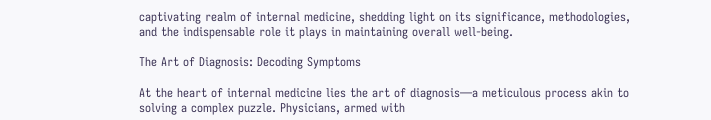captivating realm of internal medicine, shedding light on its significance, methodologies, and the indispensable role it plays in maintaining overall well-being.

The Art of Diagnosis: Decoding Symptoms

At the heart of internal medicine lies the art of diagnosis—a meticulous process akin to solving a complex puzzle. Physicians, armed with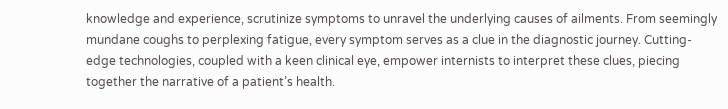knowledge and experience, scrutinize symptoms to unravel the underlying causes of ailments. From seemingly mundane coughs to perplexing fatigue, every symptom serves as a clue in the diagnostic journey. Cutting-edge technologies, coupled with a keen clinical eye, empower internists to interpret these clues, piecing together the narrative of a patient’s health.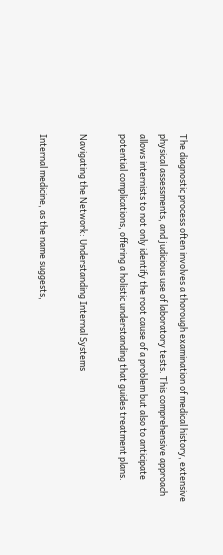The diagnostic process often involves a thorough examination of medical history, extensive physical assessments, and judicious use of laboratory tests. This comprehensive approach allows internists to not only identify the root cause of a problem but also to anticipate potential complications, offering a holistic understanding that guides treatment plans.

Navigating the Network: Understanding Internal Systems

Internal medicine, as the name suggests,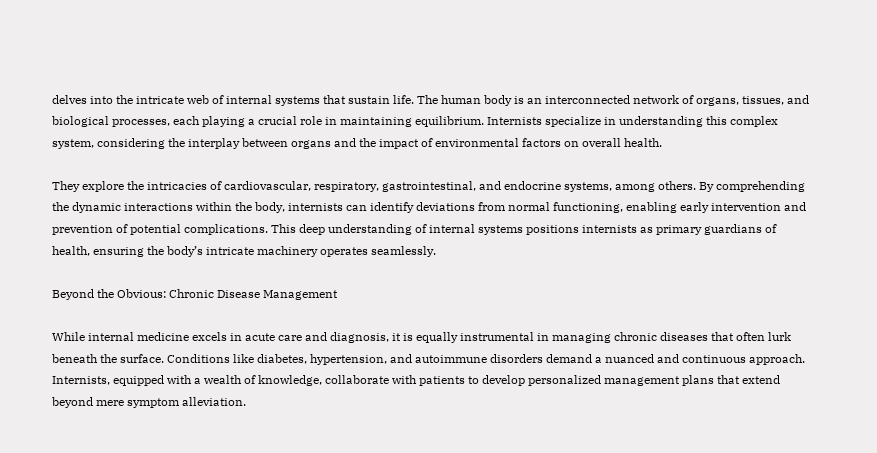delves into the intricate web of internal systems that sustain life. The human body is an interconnected network of organs, tissues, and biological processes, each playing a crucial role in maintaining equilibrium. Internists specialize in understanding this complex system, considering the interplay between organs and the impact of environmental factors on overall health.

They explore the intricacies of cardiovascular, respiratory, gastrointestinal, and endocrine systems, among others. By comprehending the dynamic interactions within the body, internists can identify deviations from normal functioning, enabling early intervention and prevention of potential complications. This deep understanding of internal systems positions internists as primary guardians of health, ensuring the body’s intricate machinery operates seamlessly.

Beyond the Obvious: Chronic Disease Management

While internal medicine excels in acute care and diagnosis, it is equally instrumental in managing chronic diseases that often lurk beneath the surface. Conditions like diabetes, hypertension, and autoimmune disorders demand a nuanced and continuous approach. Internists, equipped with a wealth of knowledge, collaborate with patients to develop personalized management plans that extend beyond mere symptom alleviation.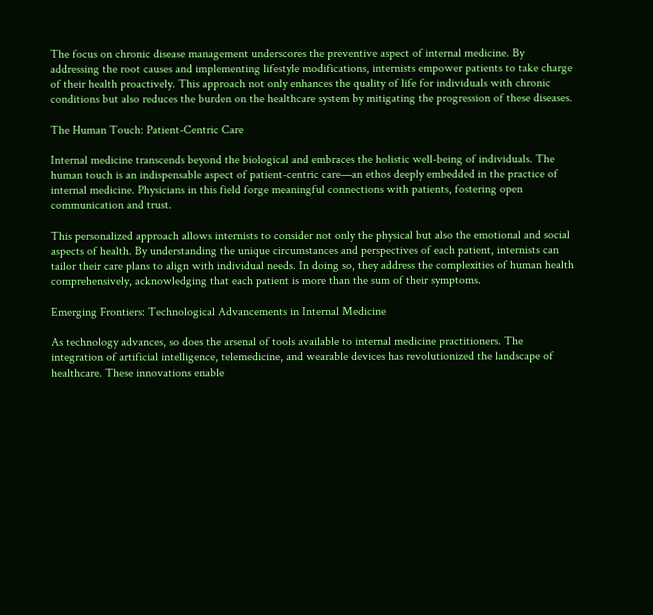The focus on chronic disease management underscores the preventive aspect of internal medicine. By addressing the root causes and implementing lifestyle modifications, internists empower patients to take charge of their health proactively. This approach not only enhances the quality of life for individuals with chronic conditions but also reduces the burden on the healthcare system by mitigating the progression of these diseases.

The Human Touch: Patient-Centric Care

Internal medicine transcends beyond the biological and embraces the holistic well-being of individuals. The human touch is an indispensable aspect of patient-centric care—an ethos deeply embedded in the practice of internal medicine. Physicians in this field forge meaningful connections with patients, fostering open communication and trust.

This personalized approach allows internists to consider not only the physical but also the emotional and social aspects of health. By understanding the unique circumstances and perspectives of each patient, internists can tailor their care plans to align with individual needs. In doing so, they address the complexities of human health comprehensively, acknowledging that each patient is more than the sum of their symptoms.

Emerging Frontiers: Technological Advancements in Internal Medicine

As technology advances, so does the arsenal of tools available to internal medicine practitioners. The integration of artificial intelligence, telemedicine, and wearable devices has revolutionized the landscape of healthcare. These innovations enable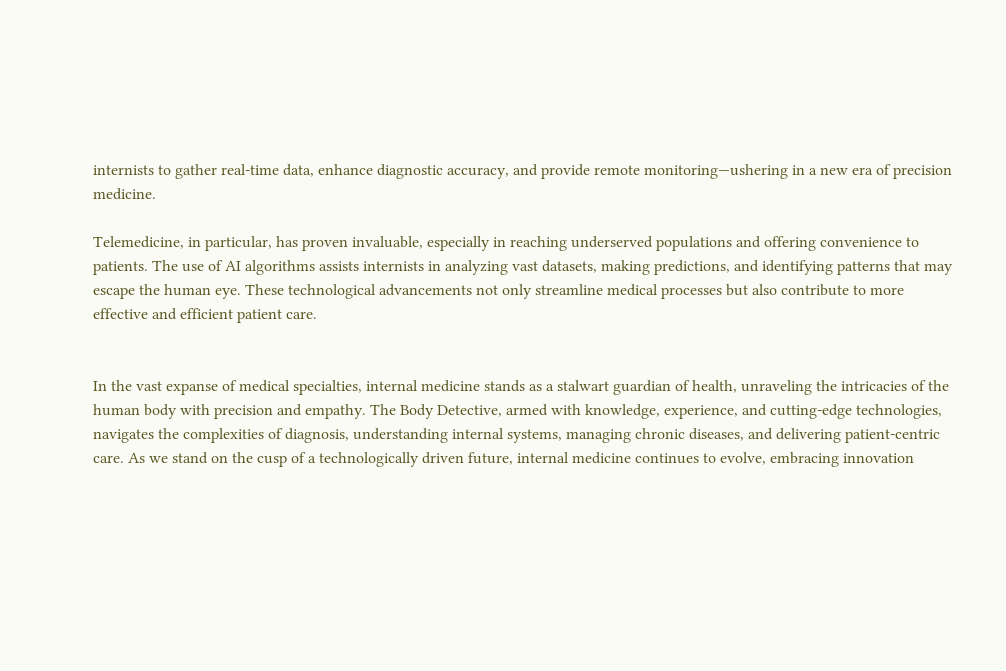internists to gather real-time data, enhance diagnostic accuracy, and provide remote monitoring—ushering in a new era of precision medicine.

Telemedicine, in particular, has proven invaluable, especially in reaching underserved populations and offering convenience to patients. The use of AI algorithms assists internists in analyzing vast datasets, making predictions, and identifying patterns that may escape the human eye. These technological advancements not only streamline medical processes but also contribute to more effective and efficient patient care.


In the vast expanse of medical specialties, internal medicine stands as a stalwart guardian of health, unraveling the intricacies of the human body with precision and empathy. The Body Detective, armed with knowledge, experience, and cutting-edge technologies, navigates the complexities of diagnosis, understanding internal systems, managing chronic diseases, and delivering patient-centric care. As we stand on the cusp of a technologically driven future, internal medicine continues to evolve, embracing innovation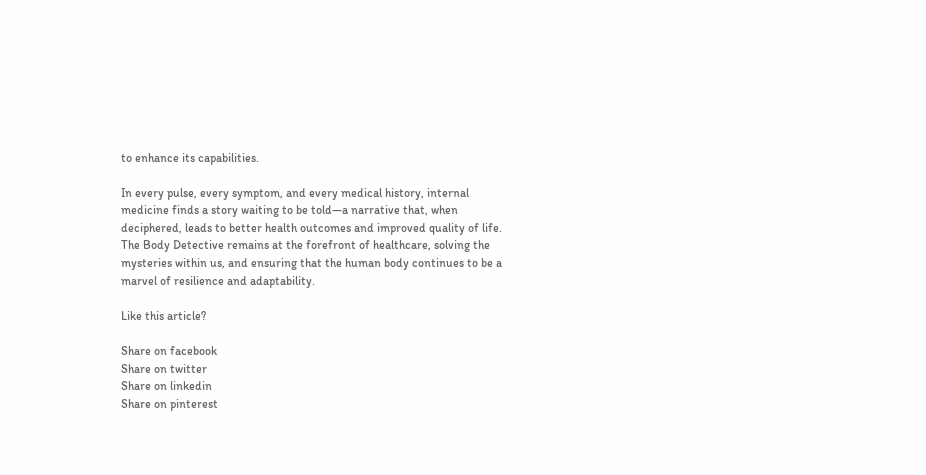to enhance its capabilities.

In every pulse, every symptom, and every medical history, internal medicine finds a story waiting to be told—a narrative that, when deciphered, leads to better health outcomes and improved quality of life. The Body Detective remains at the forefront of healthcare, solving the mysteries within us, and ensuring that the human body continues to be a marvel of resilience and adaptability.

Like this article?

Share on facebook
Share on twitter
Share on linkedin
Share on pinterest